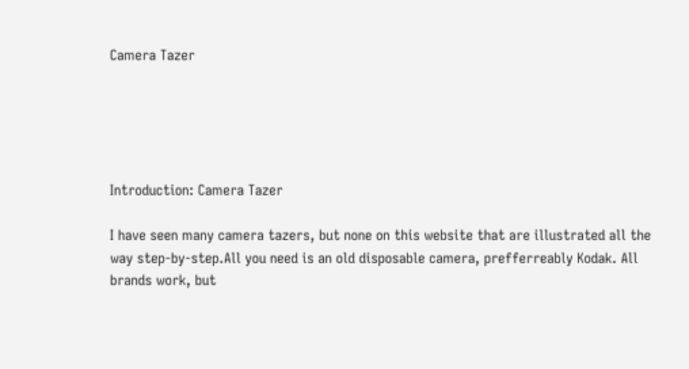Camera Tazer





Introduction: Camera Tazer

I have seen many camera tazers, but none on this website that are illustrated all the way step-by-step.All you need is an old disposable camera, prefferreably Kodak. All brands work, but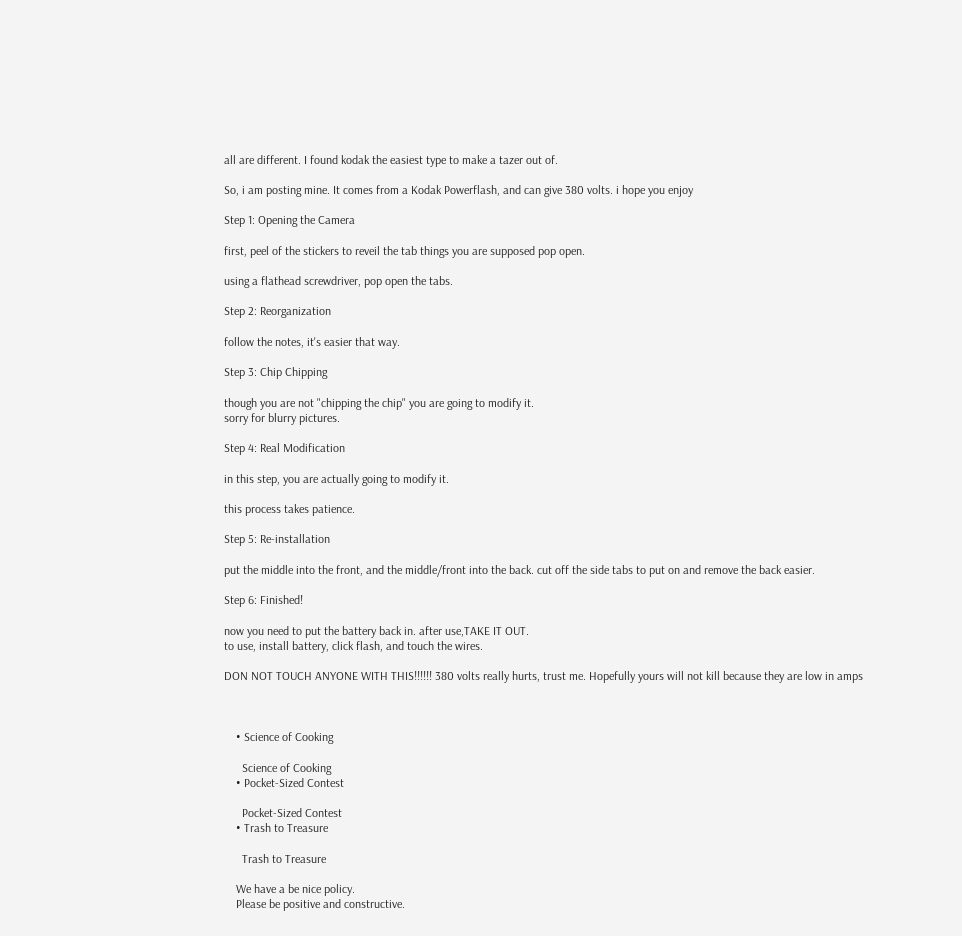all are different. I found kodak the easiest type to make a tazer out of.

So, i am posting mine. It comes from a Kodak Powerflash, and can give 380 volts. i hope you enjoy

Step 1: Opening the Camera

first, peel of the stickers to reveil the tab things you are supposed pop open.

using a flathead screwdriver, pop open the tabs.

Step 2: Reorganization

follow the notes, it's easier that way.

Step 3: Chip Chipping

though you are not "chipping the chip" you are going to modify it.
sorry for blurry pictures.

Step 4: Real Modification

in this step, you are actually going to modify it.

this process takes patience.

Step 5: Re-installation

put the middle into the front, and the middle/front into the back. cut off the side tabs to put on and remove the back easier.

Step 6: Finished!

now you need to put the battery back in. after use,TAKE IT OUT.
to use, install battery, click flash, and touch the wires.

DON NOT TOUCH ANYONE WITH THIS!!!!!! 380 volts really hurts, trust me. Hopefully yours will not kill because they are low in amps



    • Science of Cooking

      Science of Cooking
    • Pocket-Sized Contest

      Pocket-Sized Contest
    • Trash to Treasure

      Trash to Treasure

    We have a be nice policy.
    Please be positive and constructive.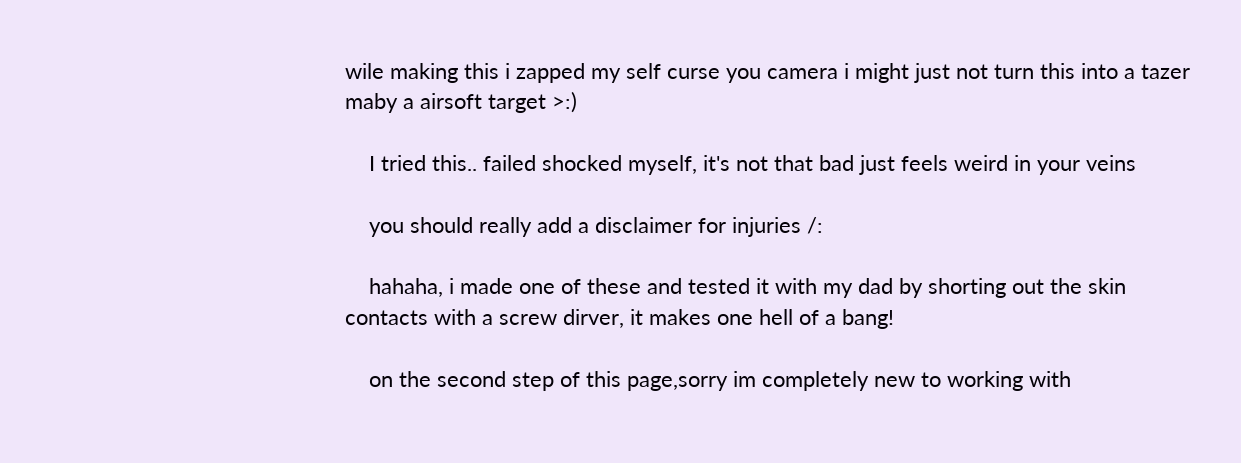wile making this i zapped my self curse you camera i might just not turn this into a tazer maby a airsoft target >:)

    I tried this.. failed shocked myself, it's not that bad just feels weird in your veins

    you should really add a disclaimer for injuries /:

    hahaha, i made one of these and tested it with my dad by shorting out the skin contacts with a screw dirver, it makes one hell of a bang!

    on the second step of this page,sorry im completely new to working with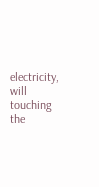electricity, will touching the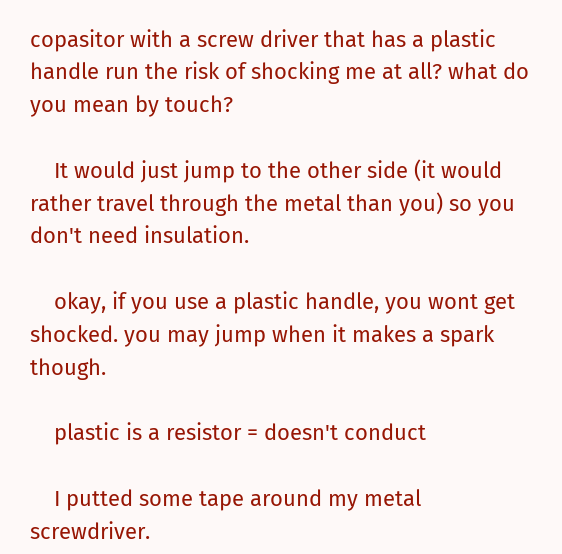copasitor with a screw driver that has a plastic handle run the risk of shocking me at all? what do you mean by touch?

    It would just jump to the other side (it would rather travel through the metal than you) so you don't need insulation.

    okay, if you use a plastic handle, you wont get shocked. you may jump when it makes a spark though.

    plastic is a resistor = doesn't conduct

    I putted some tape around my metal screwdriver.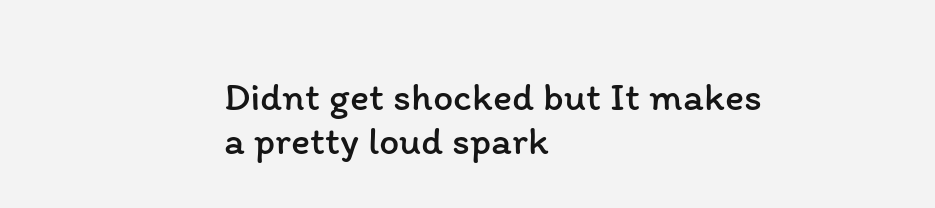Didnt get shocked but It makes a pretty loud spark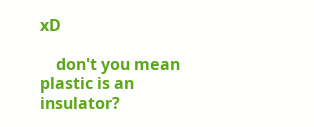xD

    don't you mean plastic is an insulator?